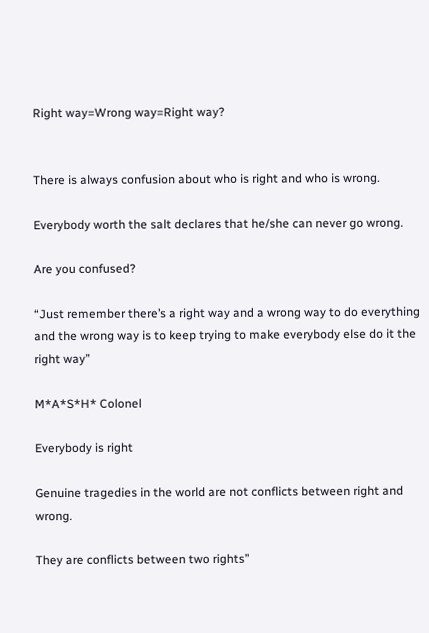Right way=Wrong way=Right way?


There is always confusion about who is right and who is wrong.

Everybody worth the salt declares that he/she can never go wrong.

Are you confused?

“Just remember there’s a right way and a wrong way to do everything and the wrong way is to keep trying to make everybody else do it the right way”

M*A*S*H* Colonel

Everybody is right

Genuine tragedies in the world are not conflicts between right and wrong.

They are conflicts between two rights”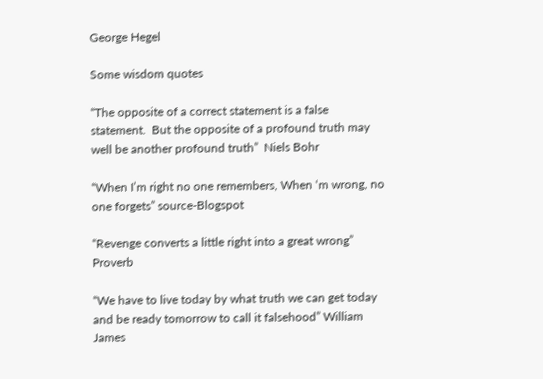George Hegel

Some wisdom quotes

“The opposite of a correct statement is a false statement.  But the opposite of a profound truth may well be another profound truth”  Niels Bohr

“When I’m right no one remembers, When ‘m wrong, no one forgets” source-Blogspot

“Revenge converts a little right into a great wrong” Proverb

“We have to live today by what truth we can get today and be ready tomorrow to call it falsehood” William James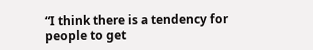“I think there is a tendency for people to get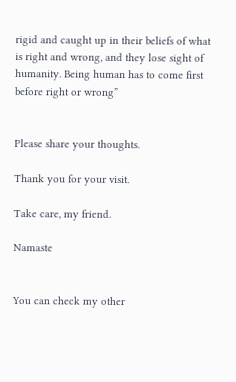rigid and caught up in their beliefs of what is right and wrong, and they lose sight of humanity. Being human has to come first before right or wrong”


Please share your thoughts.

Thank you for your visit.

Take care, my friend.

Namaste


You can check my other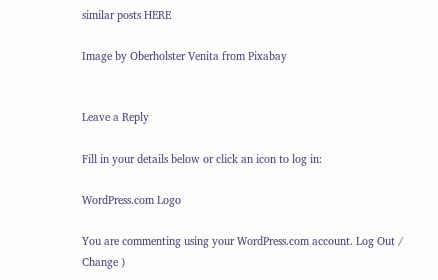similar posts HERE

Image by Oberholster Venita from Pixabay


Leave a Reply

Fill in your details below or click an icon to log in:

WordPress.com Logo

You are commenting using your WordPress.com account. Log Out /  Change )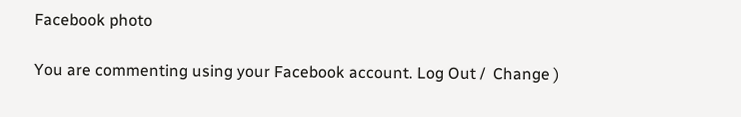Facebook photo

You are commenting using your Facebook account. Log Out /  Change )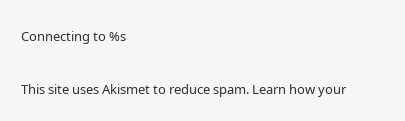Connecting to %s

This site uses Akismet to reduce spam. Learn how your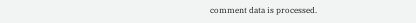comment data is processed.